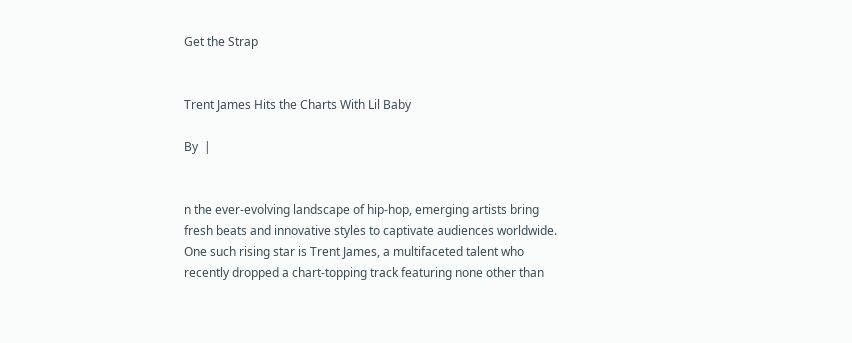Get the Strap


Trent James Hits the Charts With Lil Baby

By  |


n the ever-evolving landscape of hip-hop, emerging artists bring fresh beats and innovative styles to captivate audiences worldwide. One such rising star is Trent James, a multifaceted talent who recently dropped a chart-topping track featuring none other than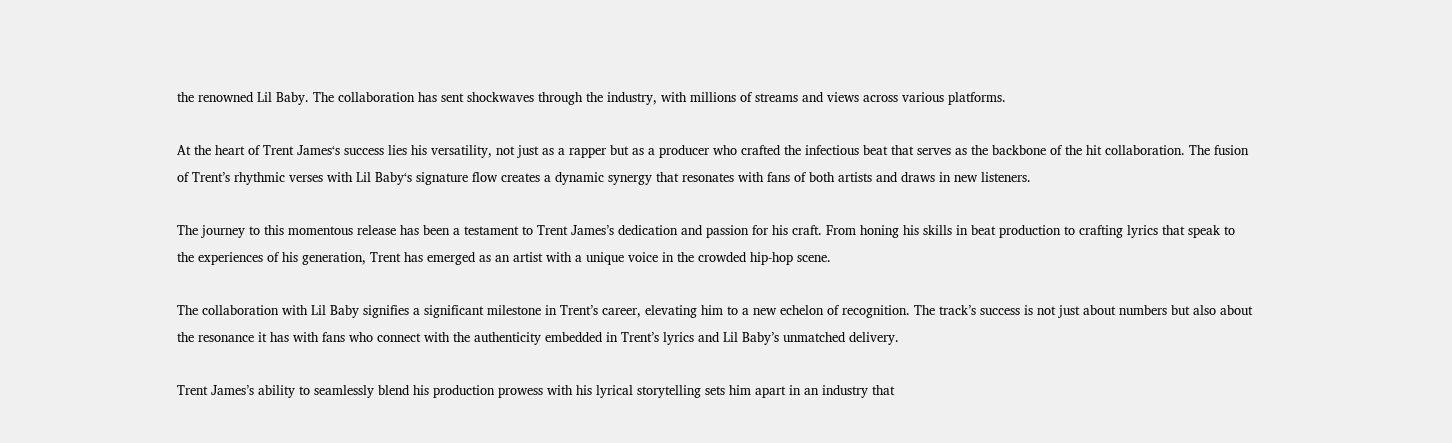the renowned Lil Baby. The collaboration has sent shockwaves through the industry, with millions of streams and views across various platforms.

At the heart of Trent James‘s success lies his versatility, not just as a rapper but as a producer who crafted the infectious beat that serves as the backbone of the hit collaboration. The fusion of Trent’s rhythmic verses with Lil Baby‘s signature flow creates a dynamic synergy that resonates with fans of both artists and draws in new listeners.

The journey to this momentous release has been a testament to Trent James’s dedication and passion for his craft. From honing his skills in beat production to crafting lyrics that speak to the experiences of his generation, Trent has emerged as an artist with a unique voice in the crowded hip-hop scene.

The collaboration with Lil Baby signifies a significant milestone in Trent’s career, elevating him to a new echelon of recognition. The track’s success is not just about numbers but also about the resonance it has with fans who connect with the authenticity embedded in Trent’s lyrics and Lil Baby’s unmatched delivery.

Trent James’s ability to seamlessly blend his production prowess with his lyrical storytelling sets him apart in an industry that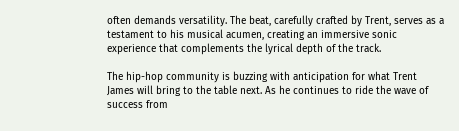often demands versatility. The beat, carefully crafted by Trent, serves as a testament to his musical acumen, creating an immersive sonic experience that complements the lyrical depth of the track.

The hip-hop community is buzzing with anticipation for what Trent James will bring to the table next. As he continues to ride the wave of success from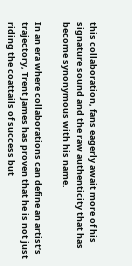this collaboration, fans eagerly await more of his signature sound and the raw authenticity that has become synonymous with his name.

In an era where collaborations can define an artist’s trajectory, Trent James has proven that he is not just riding the coattails of success but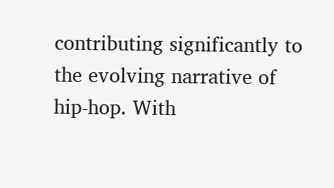contributing significantly to the evolving narrative of hip-hop. With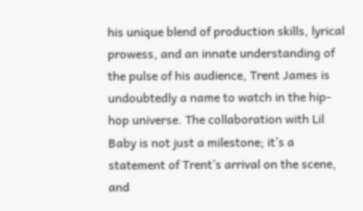his unique blend of production skills, lyrical prowess, and an innate understanding of the pulse of his audience, Trent James is undoubtedly a name to watch in the hip-hop universe. The collaboration with Lil Baby is not just a milestone; it’s a statement of Trent’s arrival on the scene, and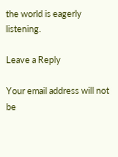the world is eagerly listening.

Leave a Reply

Your email address will not be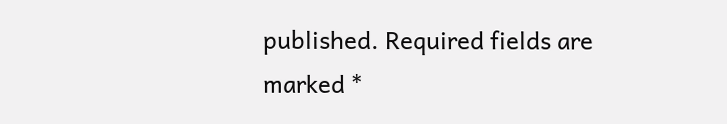published. Required fields are marked *